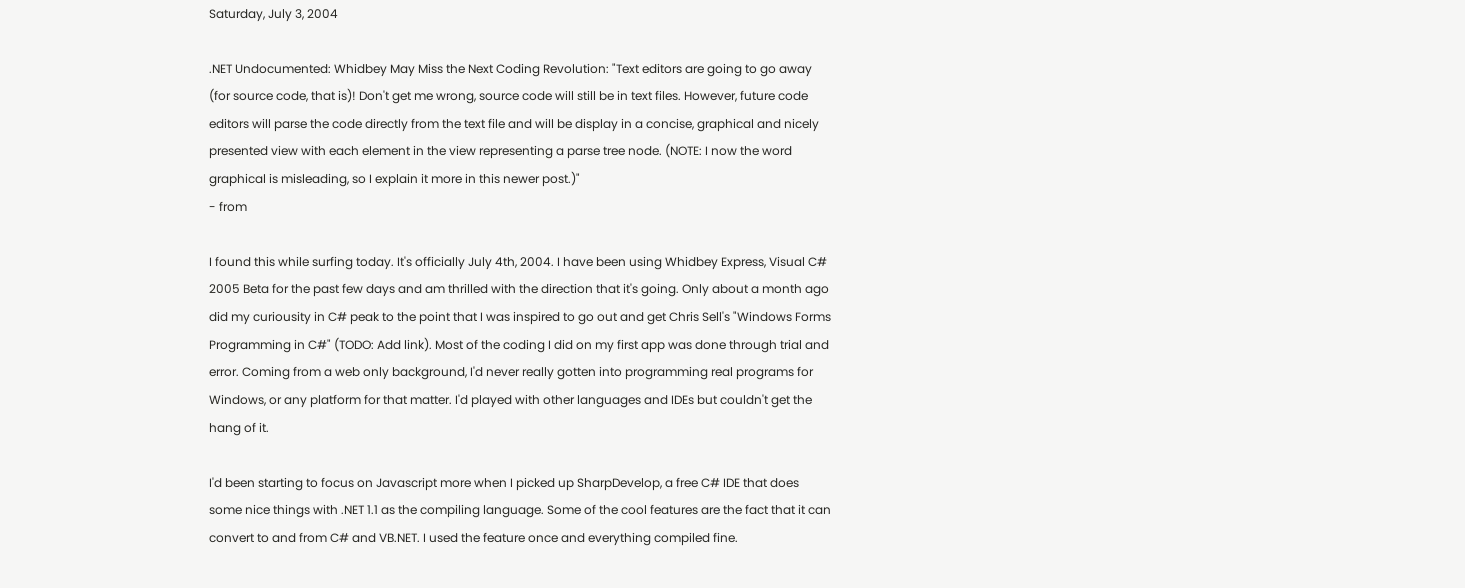Saturday, July 3, 2004

.NET Undocumented: Whidbey May Miss the Next Coding Revolution: "Text editors are going to go away (for source code, that is)! Don't get me wrong, source code will still be in text files. However, future code editors will parse the code directly from the text file and will be display in a concise, graphical and nicely presented view with each element in the view representing a parse tree node. (NOTE: I now the word graphical is misleading, so I explain it more in this newer post.)"
- from

I found this while surfing today. It's officially July 4th, 2004. I have been using Whidbey Express, Visual C# 2005 Beta for the past few days and am thrilled with the direction that it's going. Only about a month ago did my curiousity in C# peak to the point that I was inspired to go out and get Chris Sell's "Windows Forms Programming in C#" (TODO: Add link). Most of the coding I did on my first app was done through trial and error. Coming from a web only background, I'd never really gotten into programming real programs for Windows, or any platform for that matter. I'd played with other languages and IDEs but couldn't get the hang of it.

I'd been starting to focus on Javascript more when I picked up SharpDevelop, a free C# IDE that does some nice things with .NET 1.1 as the compiling language. Some of the cool features are the fact that it can convert to and from C# and VB.NET. I used the feature once and everything compiled fine.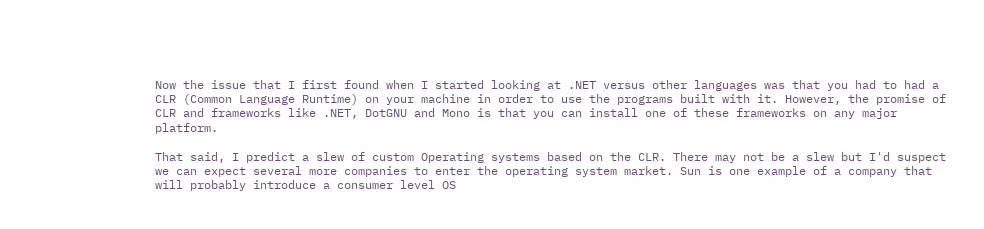Now the issue that I first found when I started looking at .NET versus other languages was that you had to had a CLR (Common Language Runtime) on your machine in order to use the programs built with it. However, the promise of CLR and frameworks like .NET, DotGNU and Mono is that you can install one of these frameworks on any major platform.

That said, I predict a slew of custom Operating systems based on the CLR. There may not be a slew but I'd suspect we can expect several more companies to enter the operating system market. Sun is one example of a company that will probably introduce a consumer level OS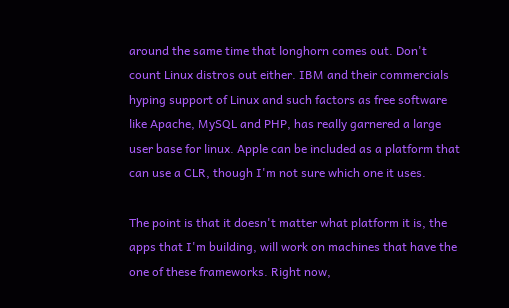around the same time that longhorn comes out. Don't count Linux distros out either. IBM and their commercials hyping support of Linux and such factors as free software like Apache, MySQL and PHP, has really garnered a large user base for linux. Apple can be included as a platform that can use a CLR, though I'm not sure which one it uses.

The point is that it doesn't matter what platform it is, the apps that I'm building, will work on machines that have the one of these frameworks. Right now,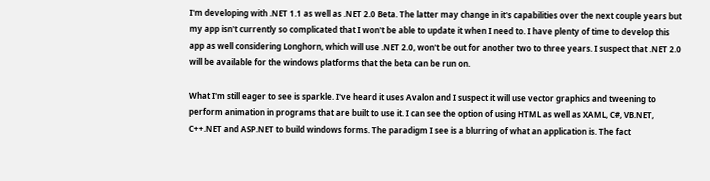I'm developing with .NET 1.1 as well as .NET 2.0 Beta. The latter may change in it's capabilities over the next couple years but my app isn't currently so complicated that I won't be able to update it when I need to. I have plenty of time to develop this app as well considering Longhorn, which will use .NET 2.0, won't be out for another two to three years. I suspect that .NET 2.0 will be available for the windows platforms that the beta can be run on.

What I'm still eager to see is sparkle. I've heard it uses Avalon and I suspect it will use vector graphics and tweening to perform animation in programs that are built to use it. I can see the option of using HTML as well as XAML, C#, VB.NET, C++.NET and ASP.NET to build windows forms. The paradigm I see is a blurring of what an application is. The fact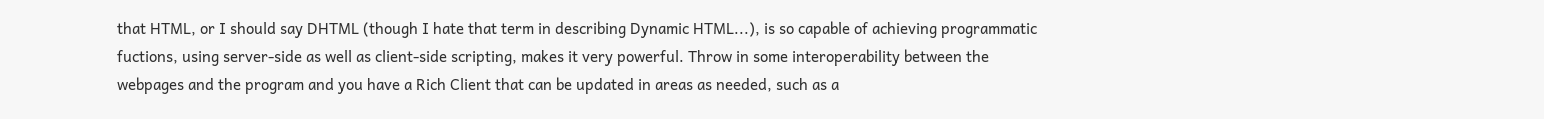that HTML, or I should say DHTML (though I hate that term in describing Dynamic HTML...), is so capable of achieving programmatic fuctions, using server-side as well as client-side scripting, makes it very powerful. Throw in some interoperability between the webpages and the program and you have a Rich Client that can be updated in areas as needed, such as a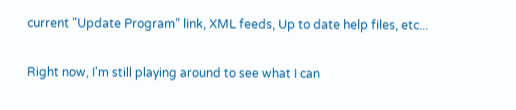current "Update Program" link, XML feeds, Up to date help files, etc...

Right now, I'm still playing around to see what I can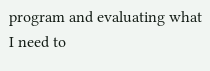program and evaluating what I need to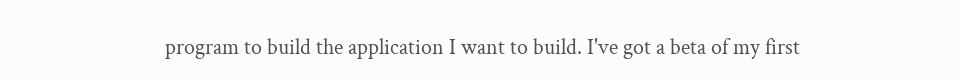program to build the application I want to build. I've got a beta of my first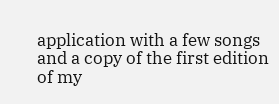application with a few songs and a copy of the first edition of my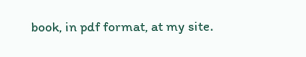book, in pdf format, at my site.